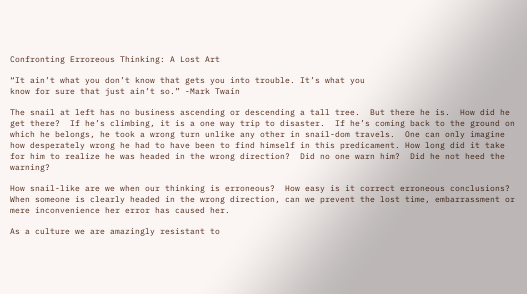Confronting Erroreous Thinking: A Lost Art

“It ain’t what you don’t know that gets you into trouble. It’s what you
know for sure that just ain’t so.” -Mark Twain

The snail at left has no business ascending or descending a tall tree.  But there he is.  How did he get there?  If he’s climbing, it is a one way trip to disaster.  If he’s coming back to the ground on which he belongs, he took a wrong turn unlike any other in snail-dom travels.  One can only imagine how desperately wrong he had to have been to find himself in this predicament. How long did it take for him to realize he was headed in the wrong direction?  Did no one warn him?  Did he not heed the warning?

How snail-like are we when our thinking is erroneous?  How easy is it correct erroneous conclusions?  When someone is clearly headed in the wrong direction, can we prevent the lost time, embarrassment or mere inconvenience her error has caused her.

As a culture we are amazingly resistant to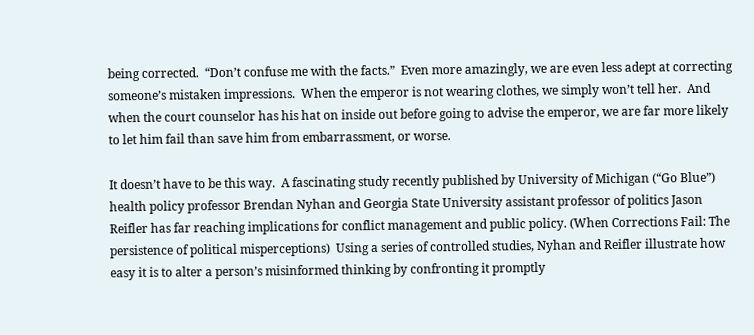being corrected.  “Don’t confuse me with the facts.”  Even more amazingly, we are even less adept at correcting someone’s mistaken impressions.  When the emperor is not wearing clothes, we simply won’t tell her.  And when the court counselor has his hat on inside out before going to advise the emperor, we are far more likely to let him fail than save him from embarrassment, or worse.

It doesn’t have to be this way.  A fascinating study recently published by University of Michigan (“Go Blue”) health policy professor Brendan Nyhan and Georgia State University assistant professor of politics Jason Reifler has far reaching implications for conflict management and public policy. (When Corrections Fail: The persistence of political misperceptions)  Using a series of controlled studies, Nyhan and Reifler illustrate how easy it is to alter a person’s misinformed thinking by confronting it promptly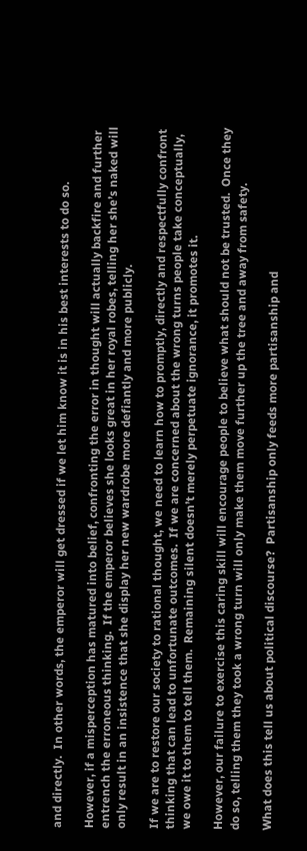and directly.  In other words, the emperor will get dressed if we let him know it is in his best interests to do so.

However, if a misperception has matured into belief, confronting the error in thought will actually backfire and further entrench the erroneous thinking.  If the emperor believes she looks great in her royal robes, telling her she’s naked will only result in an insistence that she display her new wardrobe more defiantly and more publicly.

If we are to restore our society to rational thought, we need to learn how to promptly, directly and respectfully confront thinking that can lead to unfortunate outcomes.  If we are concerned about the wrong turns people take conceptually, we owe it to them to tell them.  Remaining silent doesn’t merely perpetuate ignorance, it promotes it.

However, our failure to exercise this caring skill will encourage people to believe what should not be trusted.  Once they do so, telling them they took a wrong turn will only make them move further up the tree and away from safety.

What does this tell us about political discourse?  Partisanship only feeds more partisanship and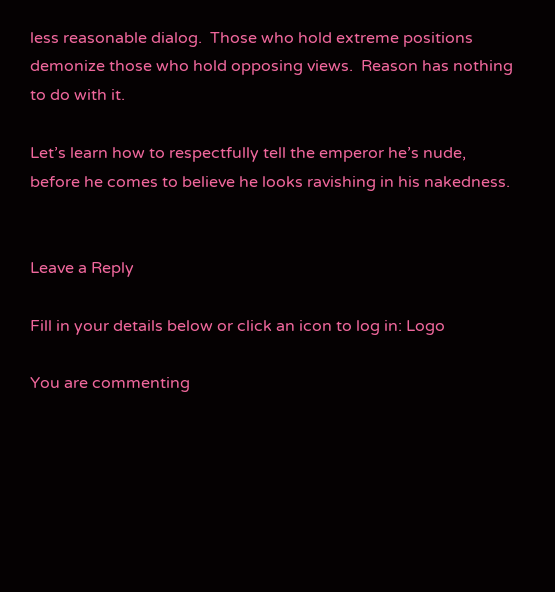less reasonable dialog.  Those who hold extreme positions demonize those who hold opposing views.  Reason has nothing to do with it.

Let’s learn how to respectfully tell the emperor he’s nude, before he comes to believe he looks ravishing in his nakedness.


Leave a Reply

Fill in your details below or click an icon to log in: Logo

You are commenting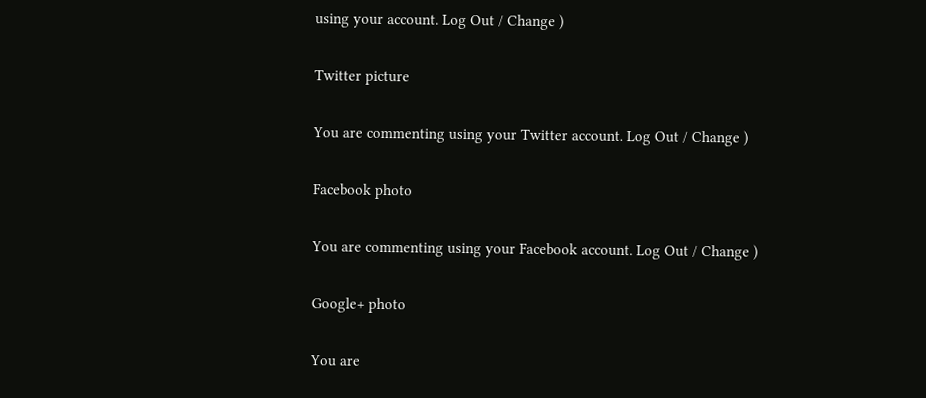using your account. Log Out / Change )

Twitter picture

You are commenting using your Twitter account. Log Out / Change )

Facebook photo

You are commenting using your Facebook account. Log Out / Change )

Google+ photo

You are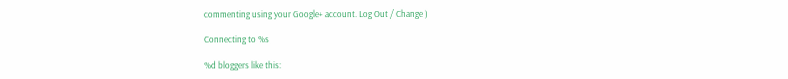commenting using your Google+ account. Log Out / Change )

Connecting to %s

%d bloggers like this: